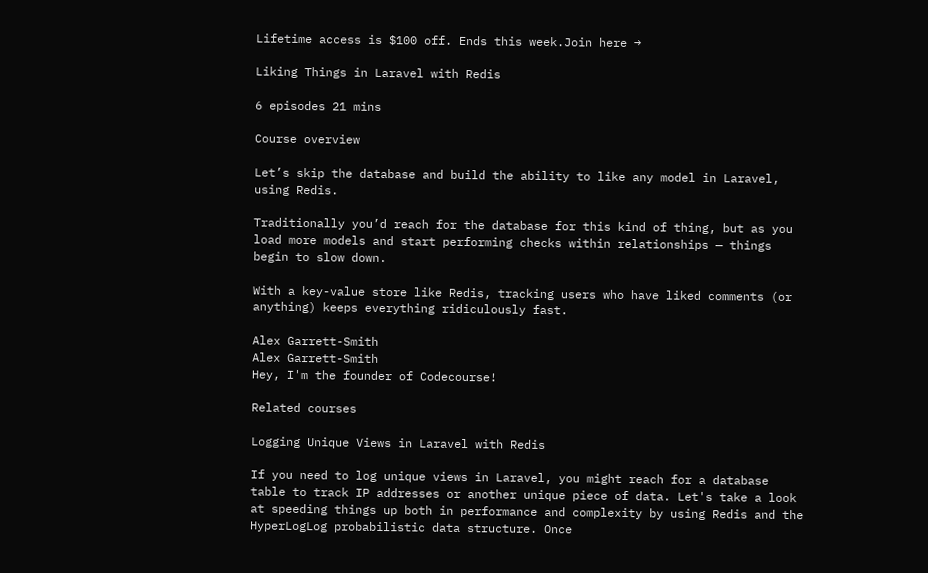Lifetime access is $100 off. Ends this week.Join here →

Liking Things in Laravel with Redis

6 episodes 21 mins

Course overview

Let’s skip the database and build the ability to like any model in Laravel, using Redis.

Traditionally you’d reach for the database for this kind of thing, but as you load more models and start performing checks within relationships — things begin to slow down.

With a key-value store like Redis, tracking users who have liked comments (or anything) keeps everything ridiculously fast.

Alex Garrett-Smith
Alex Garrett-Smith
Hey, I'm the founder of Codecourse!

Related courses

Logging Unique Views in Laravel with Redis

If you need to log unique views in Laravel, you might reach for a database table to track IP addresses or another unique piece of data. Let's take a look at speeding things up both in performance and complexity by using Redis and the HyperLogLog probabilistic data structure. Once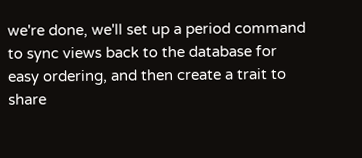we're done, we'll set up a period command to sync views back to the database for easy ordering, and then create a trait to share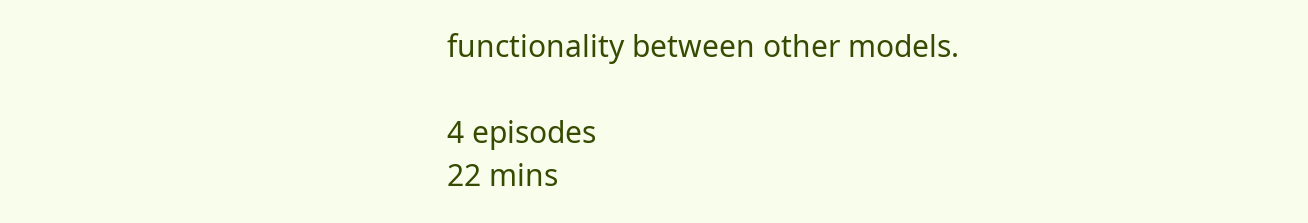functionality between other models.

4 episodes
22 mins